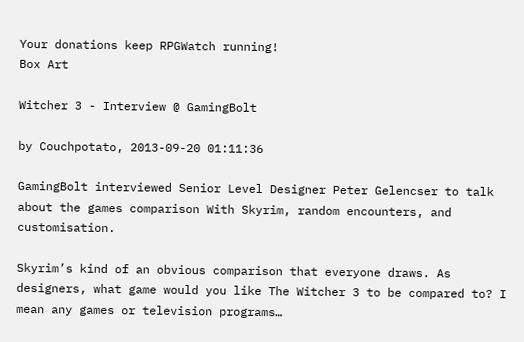Your donations keep RPGWatch running!
Box Art

Witcher 3 - Interview @ GamingBolt

by Couchpotato, 2013-09-20 01:11:36

GamingBolt interviewed Senior Level Designer Peter Gelencser to talk about the games comparison With Skyrim, random encounters, and customisation.

Skyrim’s kind of an obvious comparison that everyone draws. As designers, what game would you like The Witcher 3 to be compared to? I mean any games or television programs…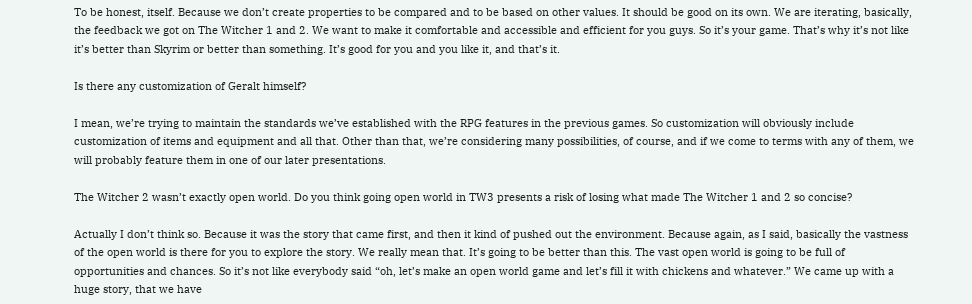To be honest, itself. Because we don’t create properties to be compared and to be based on other values. It should be good on its own. We are iterating, basically, the feedback we got on The Witcher 1 and 2. We want to make it comfortable and accessible and efficient for you guys. So it’s your game. That’s why it’s not like it’s better than Skyrim or better than something. It’s good for you and you like it, and that’s it.

Is there any customization of Geralt himself?

I mean, we’re trying to maintain the standards we’ve established with the RPG features in the previous games. So customization will obviously include customization of items and equipment and all that. Other than that, we’re considering many possibilities, of course, and if we come to terms with any of them, we will probably feature them in one of our later presentations.

The Witcher 2 wasn’t exactly open world. Do you think going open world in TW3 presents a risk of losing what made The Witcher 1 and 2 so concise?

Actually I don’t think so. Because it was the story that came first, and then it kind of pushed out the environment. Because again, as I said, basically the vastness of the open world is there for you to explore the story. We really mean that. It’s going to be better than this. The vast open world is going to be full of opportunities and chances. So it’s not like everybody said “oh, let’s make an open world game and let’s fill it with chickens and whatever.” We came up with a huge story, that we have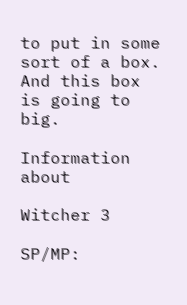to put in some sort of a box. And this box is going to big.

Information about

Witcher 3

SP/MP: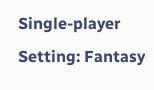Single-player
Setting: Fantasy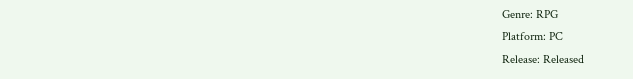Genre: RPG
Platform: PC
Release: Released